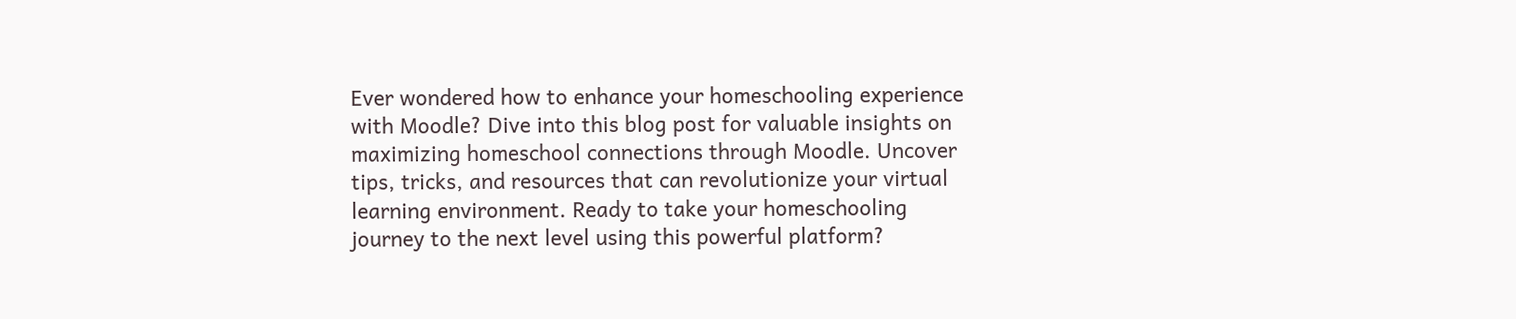Ever wondered how to enhance your homeschooling experience with Moodle? Dive into this blog post for valuable insights on maximizing homeschool connections through Moodle. Uncover tips, tricks, and resources that can revolutionize your virtual learning environment. Ready to take your homeschooling journey to the next level using this powerful platform?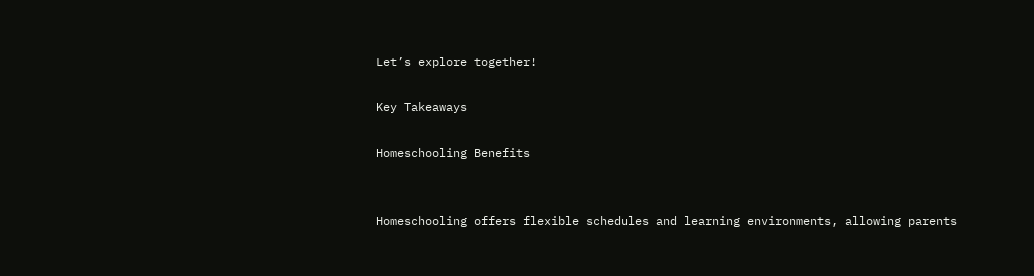Let’s explore together!

Key Takeaways

Homeschooling Benefits


Homeschooling offers flexible schedules and learning environments, allowing parents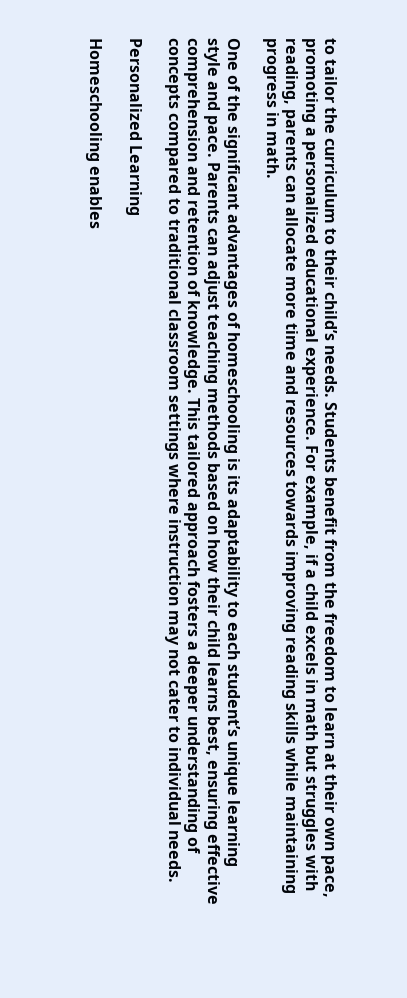to tailor the curriculum to their child’s needs. Students benefit from the freedom to learn at their own pace, promoting a personalized educational experience. For example, if a child excels in math but struggles with reading, parents can allocate more time and resources towards improving reading skills while maintaining progress in math.

One of the significant advantages of homeschooling is its adaptability to each student’s unique learning style and pace. Parents can adjust teaching methods based on how their child learns best, ensuring effective comprehension and retention of knowledge. This tailored approach fosters a deeper understanding of concepts compared to traditional classroom settings where instruction may not cater to individual needs.

Personalized Learning

Homeschooling enables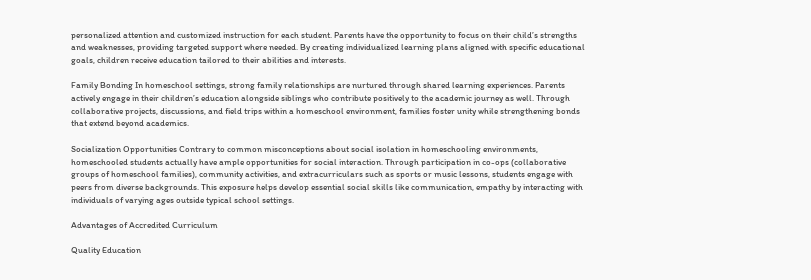personalized attention and customized instruction for each student. Parents have the opportunity to focus on their child’s strengths and weaknesses, providing targeted support where needed. By creating individualized learning plans aligned with specific educational goals, children receive education tailored to their abilities and interests.

Family Bonding In homeschool settings, strong family relationships are nurtured through shared learning experiences. Parents actively engage in their children’s education alongside siblings who contribute positively to the academic journey as well. Through collaborative projects, discussions, and field trips within a homeschool environment, families foster unity while strengthening bonds that extend beyond academics.

Socialization Opportunities Contrary to common misconceptions about social isolation in homeschooling environments, homeschooled students actually have ample opportunities for social interaction. Through participation in co-ops (collaborative groups of homeschool families), community activities, and extracurriculars such as sports or music lessons, students engage with peers from diverse backgrounds. This exposure helps develop essential social skills like communication, empathy by interacting with individuals of varying ages outside typical school settings.

Advantages of Accredited Curriculum

Quality Education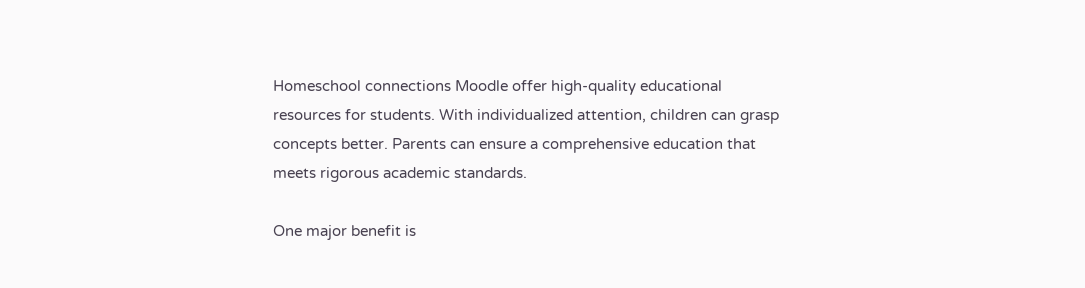Homeschool connections Moodle offer high-quality educational resources for students. With individualized attention, children can grasp concepts better. Parents can ensure a comprehensive education that meets rigorous academic standards.

One major benefit is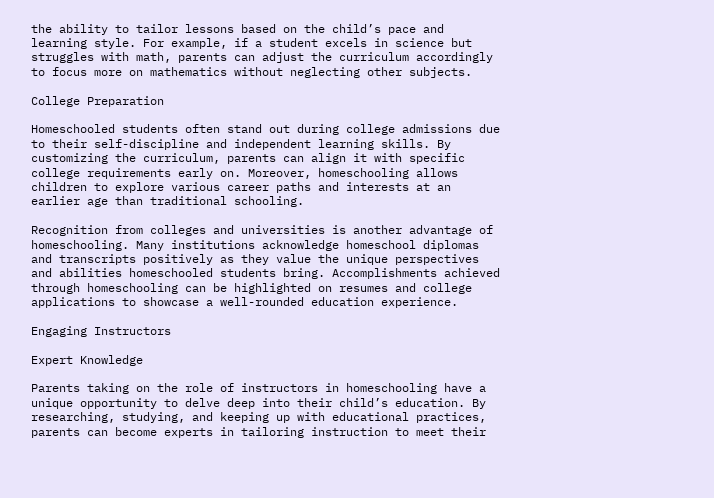the ability to tailor lessons based on the child’s pace and learning style. For example, if a student excels in science but struggles with math, parents can adjust the curriculum accordingly to focus more on mathematics without neglecting other subjects.

College Preparation

Homeschooled students often stand out during college admissions due to their self-discipline and independent learning skills. By customizing the curriculum, parents can align it with specific college requirements early on. Moreover, homeschooling allows children to explore various career paths and interests at an earlier age than traditional schooling.

Recognition from colleges and universities is another advantage of homeschooling. Many institutions acknowledge homeschool diplomas and transcripts positively as they value the unique perspectives and abilities homeschooled students bring. Accomplishments achieved through homeschooling can be highlighted on resumes and college applications to showcase a well-rounded education experience.

Engaging Instructors

Expert Knowledge

Parents taking on the role of instructors in homeschooling have a unique opportunity to delve deep into their child’s education. By researching, studying, and keeping up with educational practices, parents can become experts in tailoring instruction to meet their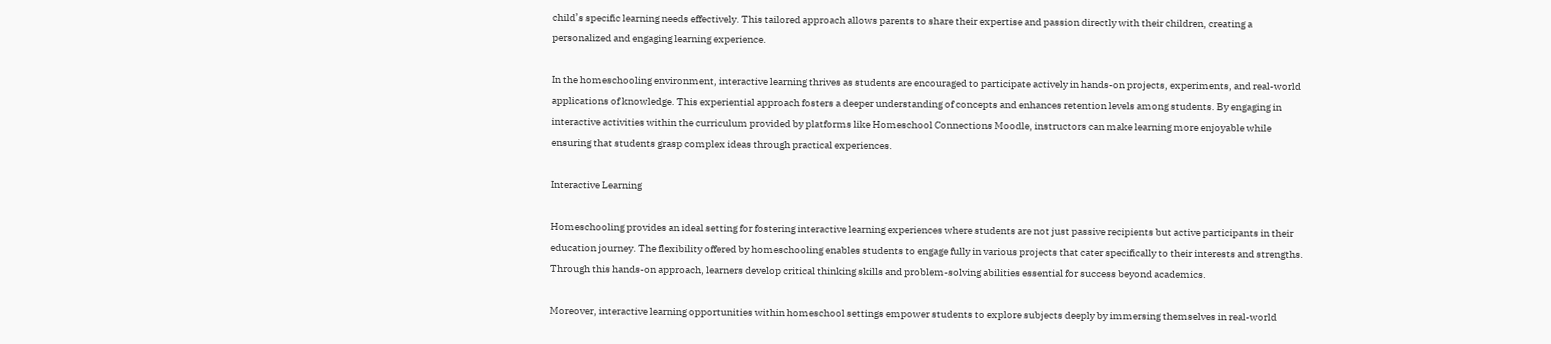child’s specific learning needs effectively. This tailored approach allows parents to share their expertise and passion directly with their children, creating a personalized and engaging learning experience.

In the homeschooling environment, interactive learning thrives as students are encouraged to participate actively in hands-on projects, experiments, and real-world applications of knowledge. This experiential approach fosters a deeper understanding of concepts and enhances retention levels among students. By engaging in interactive activities within the curriculum provided by platforms like Homeschool Connections Moodle, instructors can make learning more enjoyable while ensuring that students grasp complex ideas through practical experiences.

Interactive Learning

Homeschooling provides an ideal setting for fostering interactive learning experiences where students are not just passive recipients but active participants in their education journey. The flexibility offered by homeschooling enables students to engage fully in various projects that cater specifically to their interests and strengths. Through this hands-on approach, learners develop critical thinking skills and problem-solving abilities essential for success beyond academics.

Moreover, interactive learning opportunities within homeschool settings empower students to explore subjects deeply by immersing themselves in real-world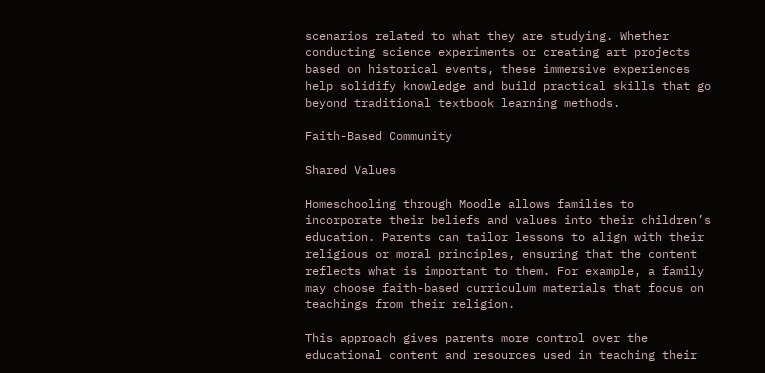scenarios related to what they are studying. Whether conducting science experiments or creating art projects based on historical events, these immersive experiences help solidify knowledge and build practical skills that go beyond traditional textbook learning methods.

Faith-Based Community

Shared Values

Homeschooling through Moodle allows families to incorporate their beliefs and values into their children’s education. Parents can tailor lessons to align with their religious or moral principles, ensuring that the content reflects what is important to them. For example, a family may choose faith-based curriculum materials that focus on teachings from their religion.

This approach gives parents more control over the educational content and resources used in teaching their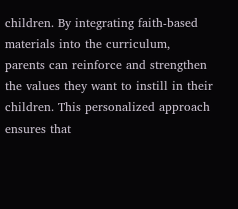children. By integrating faith-based materials into the curriculum, parents can reinforce and strengthen the values they want to instill in their children. This personalized approach ensures that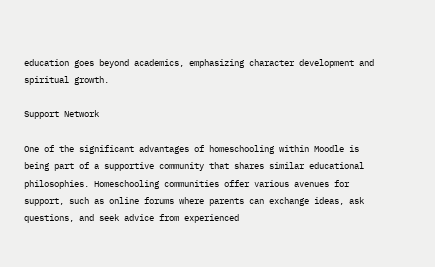education goes beyond academics, emphasizing character development and spiritual growth.

Support Network

One of the significant advantages of homeschooling within Moodle is being part of a supportive community that shares similar educational philosophies. Homeschooling communities offer various avenues for support, such as online forums where parents can exchange ideas, ask questions, and seek advice from experienced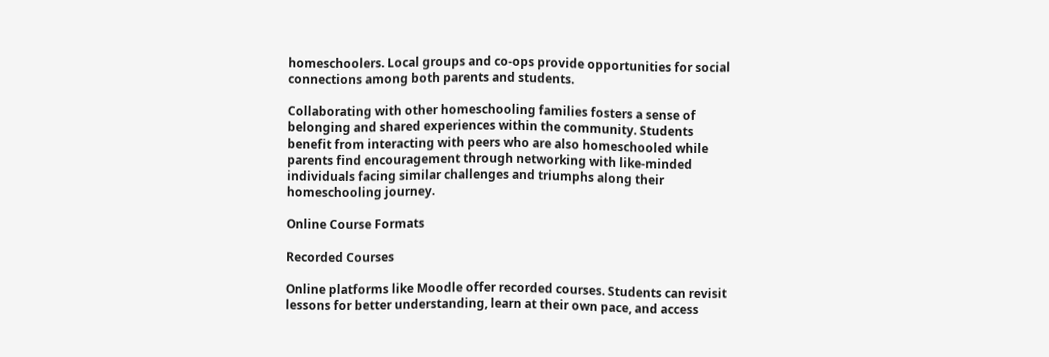homeschoolers. Local groups and co-ops provide opportunities for social connections among both parents and students.

Collaborating with other homeschooling families fosters a sense of belonging and shared experiences within the community. Students benefit from interacting with peers who are also homeschooled while parents find encouragement through networking with like-minded individuals facing similar challenges and triumphs along their homeschooling journey.

Online Course Formats

Recorded Courses

Online platforms like Moodle offer recorded courses. Students can revisit lessons for better understanding, learn at their own pace, and access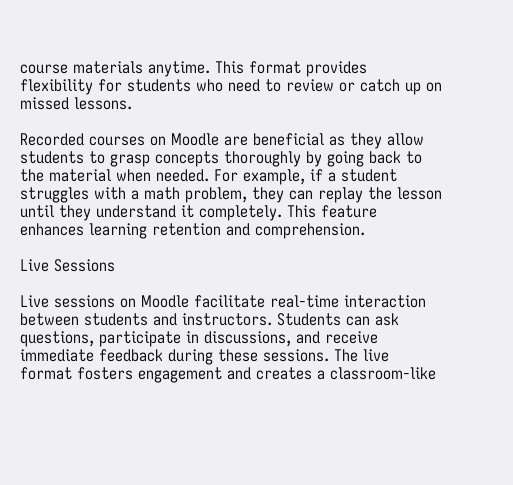course materials anytime. This format provides flexibility for students who need to review or catch up on missed lessons.

Recorded courses on Moodle are beneficial as they allow students to grasp concepts thoroughly by going back to the material when needed. For example, if a student struggles with a math problem, they can replay the lesson until they understand it completely. This feature enhances learning retention and comprehension.

Live Sessions

Live sessions on Moodle facilitate real-time interaction between students and instructors. Students can ask questions, participate in discussions, and receive immediate feedback during these sessions. The live format fosters engagement and creates a classroom-like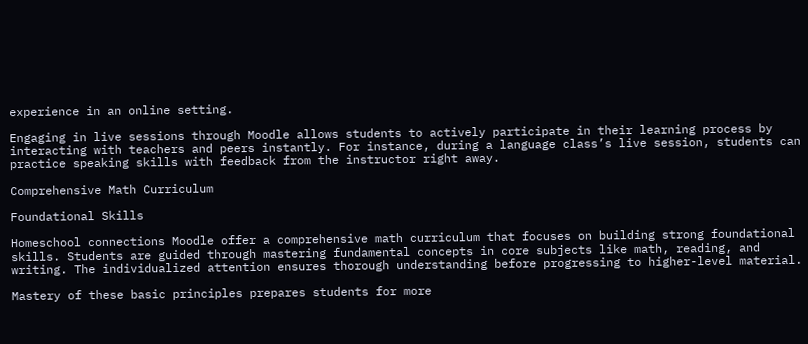experience in an online setting.

Engaging in live sessions through Moodle allows students to actively participate in their learning process by interacting with teachers and peers instantly. For instance, during a language class’s live session, students can practice speaking skills with feedback from the instructor right away.

Comprehensive Math Curriculum

Foundational Skills

Homeschool connections Moodle offer a comprehensive math curriculum that focuses on building strong foundational skills. Students are guided through mastering fundamental concepts in core subjects like math, reading, and writing. The individualized attention ensures thorough understanding before progressing to higher-level material.

Mastery of these basic principles prepares students for more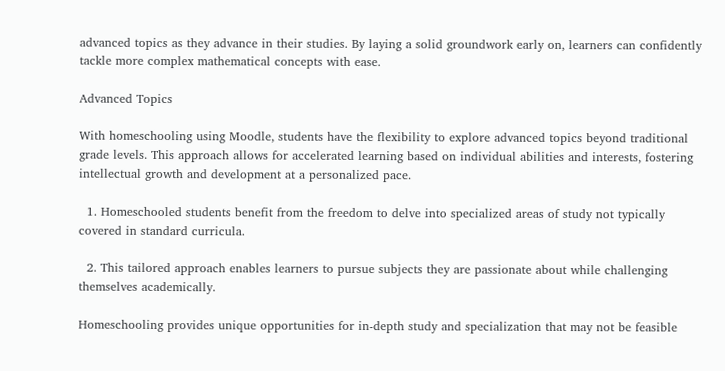advanced topics as they advance in their studies. By laying a solid groundwork early on, learners can confidently tackle more complex mathematical concepts with ease.

Advanced Topics

With homeschooling using Moodle, students have the flexibility to explore advanced topics beyond traditional grade levels. This approach allows for accelerated learning based on individual abilities and interests, fostering intellectual growth and development at a personalized pace.

  1. Homeschooled students benefit from the freedom to delve into specialized areas of study not typically covered in standard curricula.

  2. This tailored approach enables learners to pursue subjects they are passionate about while challenging themselves academically.

Homeschooling provides unique opportunities for in-depth study and specialization that may not be feasible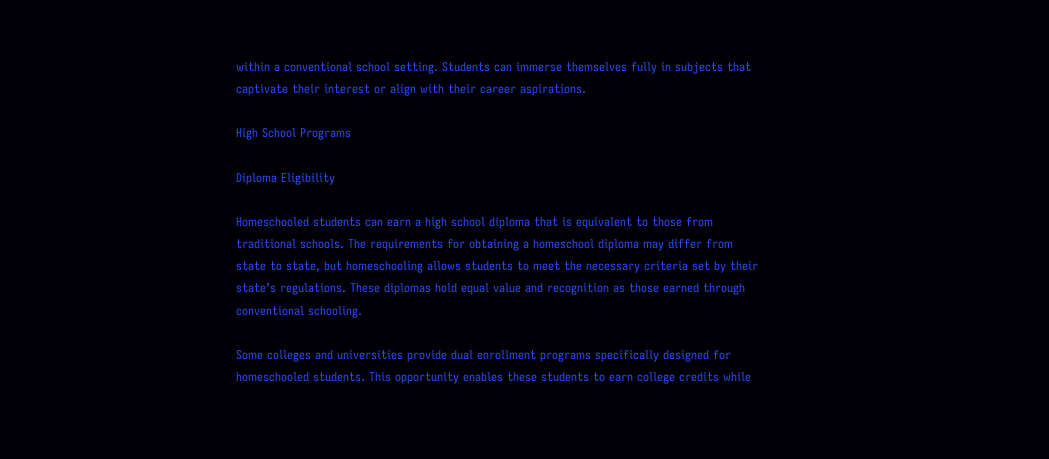within a conventional school setting. Students can immerse themselves fully in subjects that captivate their interest or align with their career aspirations.

High School Programs

Diploma Eligibility

Homeschooled students can earn a high school diploma that is equivalent to those from traditional schools. The requirements for obtaining a homeschool diploma may differ from state to state, but homeschooling allows students to meet the necessary criteria set by their state’s regulations. These diplomas hold equal value and recognition as those earned through conventional schooling.

Some colleges and universities provide dual enrollment programs specifically designed for homeschooled students. This opportunity enables these students to earn college credits while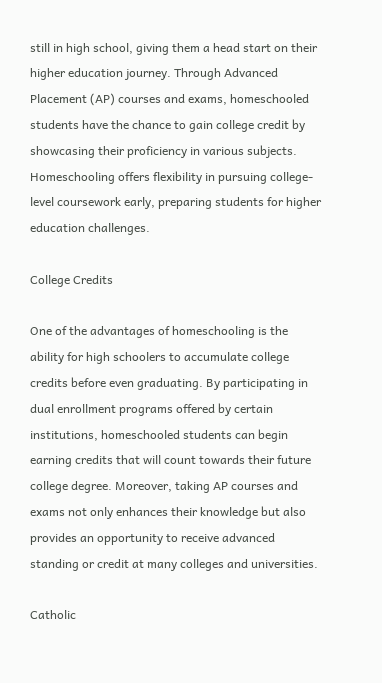still in high school, giving them a head start on their higher education journey. Through Advanced Placement (AP) courses and exams, homeschooled students have the chance to gain college credit by showcasing their proficiency in various subjects. Homeschooling offers flexibility in pursuing college-level coursework early, preparing students for higher education challenges.

College Credits

One of the advantages of homeschooling is the ability for high schoolers to accumulate college credits before even graduating. By participating in dual enrollment programs offered by certain institutions, homeschooled students can begin earning credits that will count towards their future college degree. Moreover, taking AP courses and exams not only enhances their knowledge but also provides an opportunity to receive advanced standing or credit at many colleges and universities.

Catholic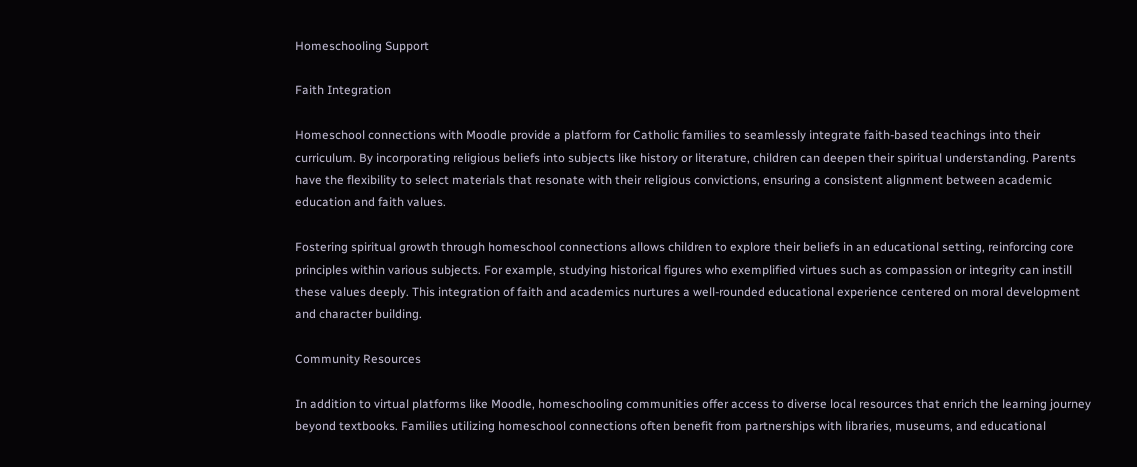Homeschooling Support

Faith Integration

Homeschool connections with Moodle provide a platform for Catholic families to seamlessly integrate faith-based teachings into their curriculum. By incorporating religious beliefs into subjects like history or literature, children can deepen their spiritual understanding. Parents have the flexibility to select materials that resonate with their religious convictions, ensuring a consistent alignment between academic education and faith values.

Fostering spiritual growth through homeschool connections allows children to explore their beliefs in an educational setting, reinforcing core principles within various subjects. For example, studying historical figures who exemplified virtues such as compassion or integrity can instill these values deeply. This integration of faith and academics nurtures a well-rounded educational experience centered on moral development and character building.

Community Resources

In addition to virtual platforms like Moodle, homeschooling communities offer access to diverse local resources that enrich the learning journey beyond textbooks. Families utilizing homeschool connections often benefit from partnerships with libraries, museums, and educational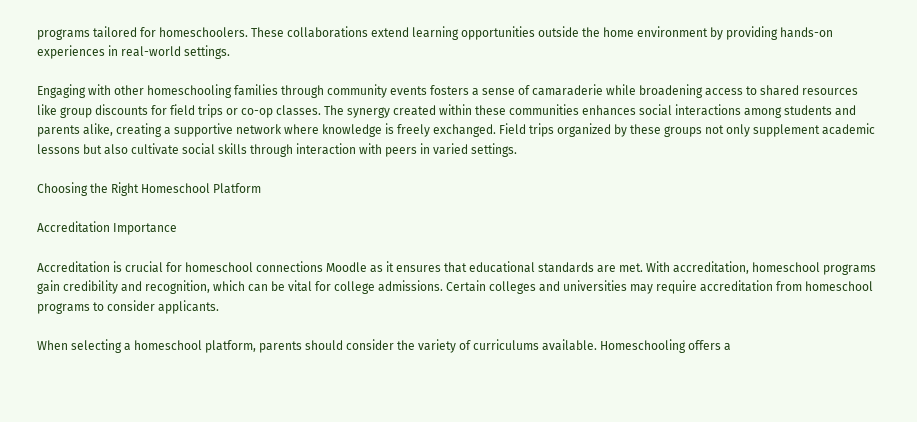programs tailored for homeschoolers. These collaborations extend learning opportunities outside the home environment by providing hands-on experiences in real-world settings.

Engaging with other homeschooling families through community events fosters a sense of camaraderie while broadening access to shared resources like group discounts for field trips or co-op classes. The synergy created within these communities enhances social interactions among students and parents alike, creating a supportive network where knowledge is freely exchanged. Field trips organized by these groups not only supplement academic lessons but also cultivate social skills through interaction with peers in varied settings.

Choosing the Right Homeschool Platform

Accreditation Importance

Accreditation is crucial for homeschool connections Moodle as it ensures that educational standards are met. With accreditation, homeschool programs gain credibility and recognition, which can be vital for college admissions. Certain colleges and universities may require accreditation from homeschool programs to consider applicants.

When selecting a homeschool platform, parents should consider the variety of curriculums available. Homeschooling offers a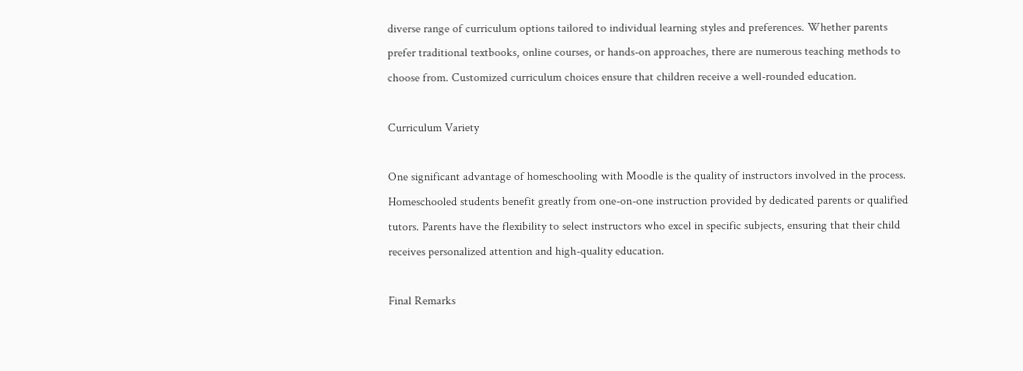diverse range of curriculum options tailored to individual learning styles and preferences. Whether parents prefer traditional textbooks, online courses, or hands-on approaches, there are numerous teaching methods to choose from. Customized curriculum choices ensure that children receive a well-rounded education.

Curriculum Variety

One significant advantage of homeschooling with Moodle is the quality of instructors involved in the process. Homeschooled students benefit greatly from one-on-one instruction provided by dedicated parents or qualified tutors. Parents have the flexibility to select instructors who excel in specific subjects, ensuring that their child receives personalized attention and high-quality education.

Final Remarks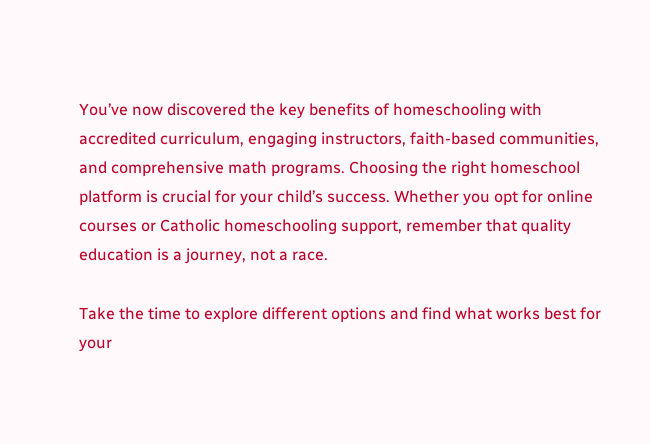You’ve now discovered the key benefits of homeschooling with accredited curriculum, engaging instructors, faith-based communities, and comprehensive math programs. Choosing the right homeschool platform is crucial for your child’s success. Whether you opt for online courses or Catholic homeschooling support, remember that quality education is a journey, not a race.

Take the time to explore different options and find what works best for your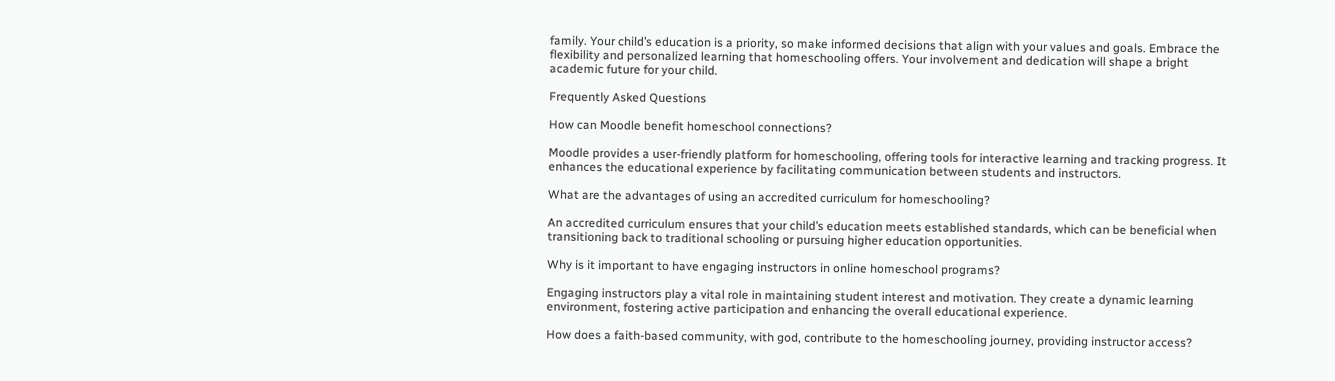family. Your child’s education is a priority, so make informed decisions that align with your values and goals. Embrace the flexibility and personalized learning that homeschooling offers. Your involvement and dedication will shape a bright academic future for your child.

Frequently Asked Questions

How can Moodle benefit homeschool connections?

Moodle provides a user-friendly platform for homeschooling, offering tools for interactive learning and tracking progress. It enhances the educational experience by facilitating communication between students and instructors.

What are the advantages of using an accredited curriculum for homeschooling?

An accredited curriculum ensures that your child’s education meets established standards, which can be beneficial when transitioning back to traditional schooling or pursuing higher education opportunities.

Why is it important to have engaging instructors in online homeschool programs?

Engaging instructors play a vital role in maintaining student interest and motivation. They create a dynamic learning environment, fostering active participation and enhancing the overall educational experience.

How does a faith-based community, with god, contribute to the homeschooling journey, providing instructor access?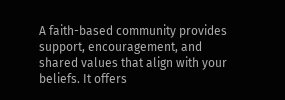A faith-based community provides support, encouragement, and shared values that align with your beliefs. It offers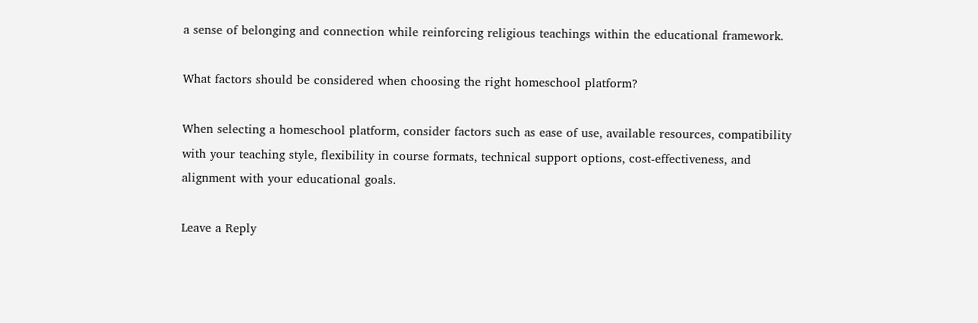a sense of belonging and connection while reinforcing religious teachings within the educational framework.

What factors should be considered when choosing the right homeschool platform?

When selecting a homeschool platform, consider factors such as ease of use, available resources, compatibility with your teaching style, flexibility in course formats, technical support options, cost-effectiveness, and alignment with your educational goals.

Leave a Reply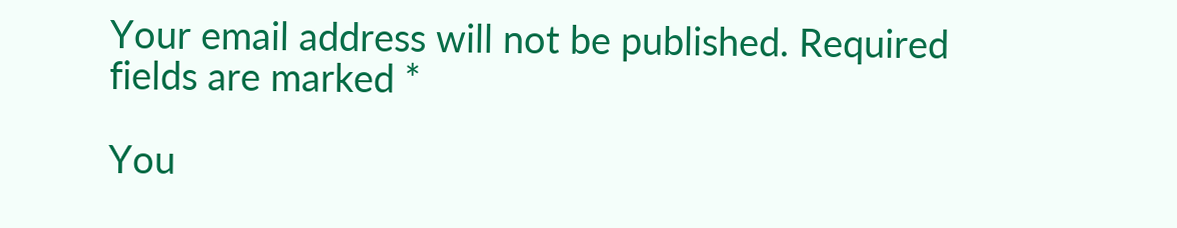Your email address will not be published. Required fields are marked *

You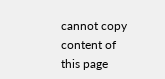cannot copy content of this page